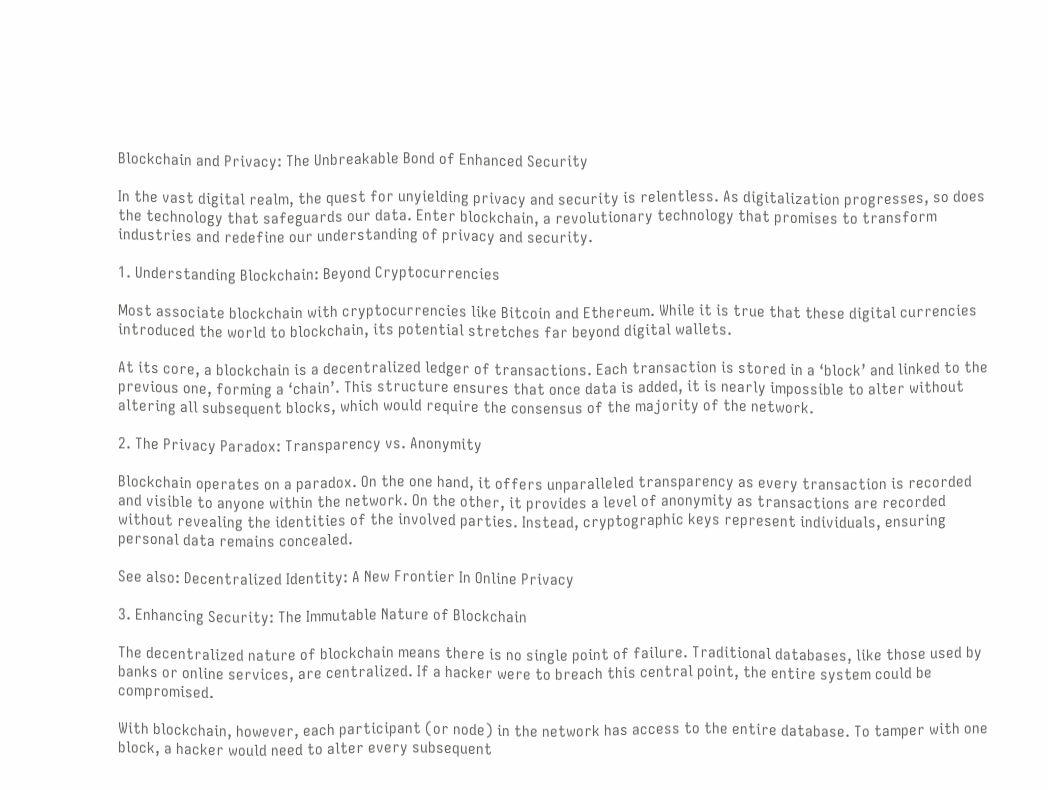Blockchain and Privacy: The Unbreakable Bond of Enhanced Security

In the vast digital realm, the quest for unyielding privacy and security is relentless. As digitalization progresses, so does the technology that safeguards our data. Enter blockchain, a revolutionary technology that promises to transform industries and redefine our understanding of privacy and security.

1. Understanding Blockchain: Beyond Cryptocurrencies

Most associate blockchain with cryptocurrencies like Bitcoin and Ethereum. While it is true that these digital currencies introduced the world to blockchain, its potential stretches far beyond digital wallets.

At its core, a blockchain is a decentralized ledger of transactions. Each transaction is stored in a ‘block’ and linked to the previous one, forming a ‘chain’. This structure ensures that once data is added, it is nearly impossible to alter without altering all subsequent blocks, which would require the consensus of the majority of the network.

2. The Privacy Paradox: Transparency vs. Anonymity

Blockchain operates on a paradox. On the one hand, it offers unparalleled transparency as every transaction is recorded and visible to anyone within the network. On the other, it provides a level of anonymity as transactions are recorded without revealing the identities of the involved parties. Instead, cryptographic keys represent individuals, ensuring personal data remains concealed.

See also: Decentralized Identity: A New Frontier In Online Privacy

3. Enhancing Security: The Immutable Nature of Blockchain

The decentralized nature of blockchain means there is no single point of failure. Traditional databases, like those used by banks or online services, are centralized. If a hacker were to breach this central point, the entire system could be compromised.

With blockchain, however, each participant (or node) in the network has access to the entire database. To tamper with one block, a hacker would need to alter every subsequent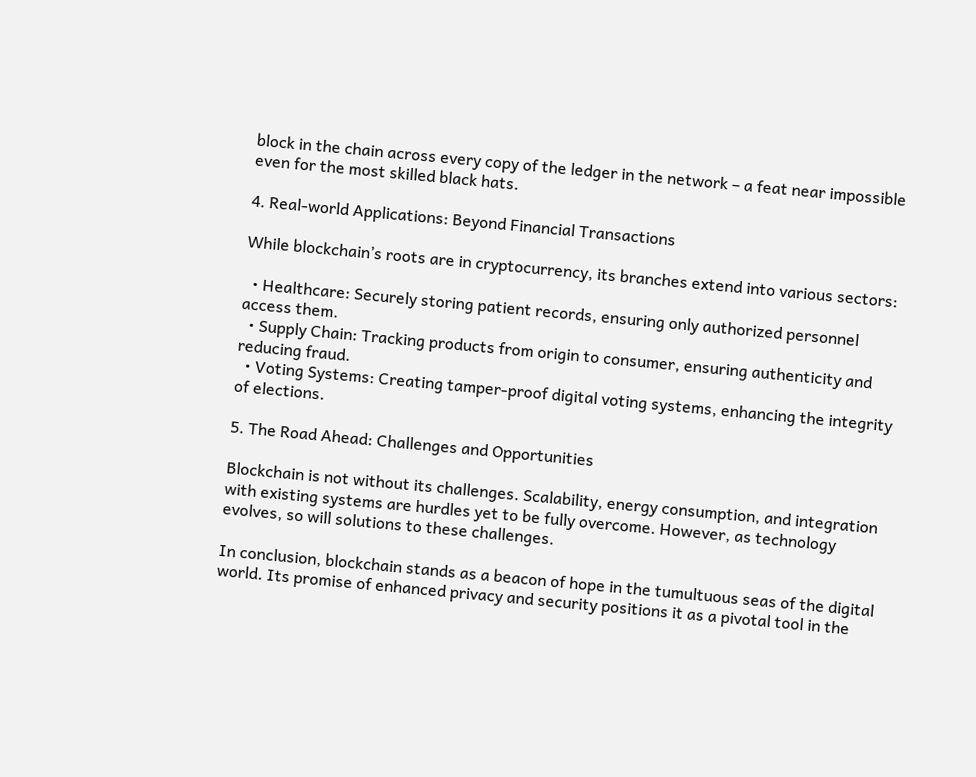block in the chain across every copy of the ledger in the network – a feat near impossible even for the most skilled black hats.

4. Real-world Applications: Beyond Financial Transactions

While blockchain’s roots are in cryptocurrency, its branches extend into various sectors:

  • Healthcare: Securely storing patient records, ensuring only authorized personnel access them.
  • Supply Chain: Tracking products from origin to consumer, ensuring authenticity and reducing fraud.
  • Voting Systems: Creating tamper-proof digital voting systems, enhancing the integrity of elections.

5. The Road Ahead: Challenges and Opportunities

Blockchain is not without its challenges. Scalability, energy consumption, and integration with existing systems are hurdles yet to be fully overcome. However, as technology evolves, so will solutions to these challenges.

In conclusion, blockchain stands as a beacon of hope in the tumultuous seas of the digital world. Its promise of enhanced privacy and security positions it as a pivotal tool in the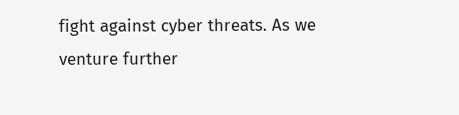fight against cyber threats. As we venture further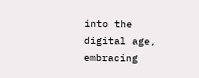into the digital age, embracing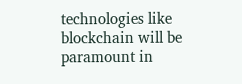technologies like blockchain will be paramount in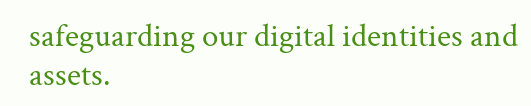safeguarding our digital identities and assets.